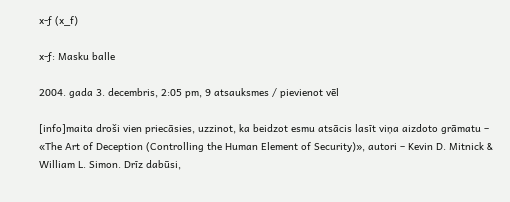x-ƒ (x_f)

x-ƒ: Masku balle

2004. gada 3. decembris, 2:05 pm, 9 atsauksmes / pievienot vēl

[info]maita droši vien priecāsies, uzzinot, ka beidzot esmu atsācis lasīt viņa aizdoto grāmatu – «The Art of Deception (Controlling the Human Element of Security)», autori – Kevin D. Mitnick & William L. Simon. Drīz dabūsi,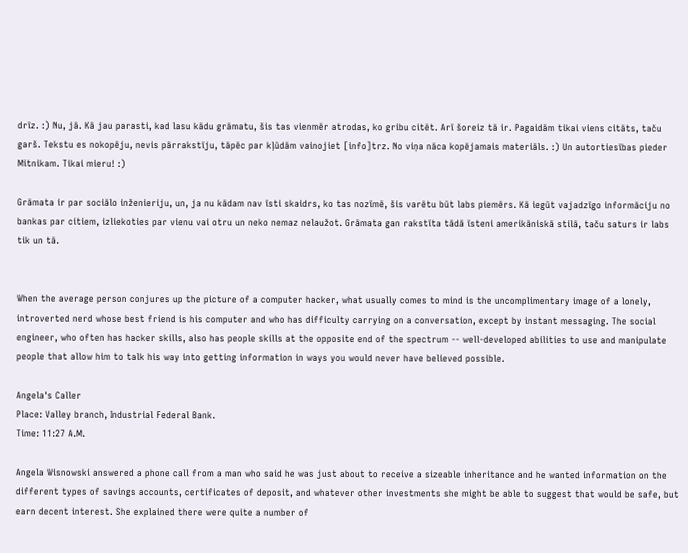drīz. :) Nu, jā. Kā jau parasti, kad lasu kādu grāmatu, šis tas vienmēr atrodas, ko gribu citēt. Arī šoreiz tā ir. Pagaidām tikai viens citāts, taču garš. Tekstu es nokopēju, nevis pārrakstīju, tāpēc par kļūdām vainojiet [info]trz. No viņa nāca kopējamais materiāls. :) Un autortiesības pieder Mitnikam. Tikai mieru! :)

Grāmata ir par sociālo inženieriju, un, ja nu kādam nav īsti skaidrs, ko tas nozīmē, šis varētu būt labs piemērs. Kā iegūt vajadzīgo informāciju no bankas par citiem, izliekoties par vienu vai otru un neko nemaz nelaužot. Grāmata gan rakstīta tādā īsteni amerikāniskā stilā, taču saturs ir labs tik un tā.


When the average person conjures up the picture of a computer hacker, what usually comes to mind is the uncomplimentary image of a lonely, introverted nerd whose best friend is his computer and who has difficulty carrying on a conversation, except by instant messaging. The social engineer, who often has hacker skills, also has people skills at the opposite end of the spectrum -- well-developed abilities to use and manipulate people that allow him to talk his way into getting information in ways you would never have believed possible.

Angela's Caller
Place: Valley branch, Industrial Federal Bank.
Time: 11:27 A.M.

Angela Wisnowski answered a phone call from a man who said he was just about to receive a sizeable inheritance and he wanted information on the different types of savings accounts, certificates of deposit, and whatever other investments she might be able to suggest that would be safe, but earn decent interest. She explained there were quite a number of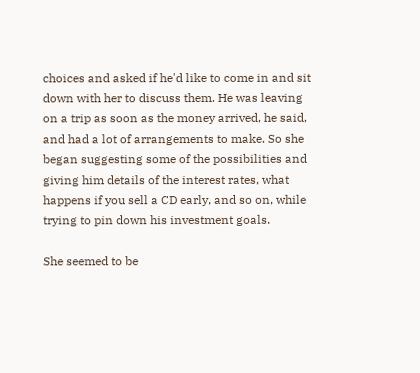choices and asked if he'd like to come in and sit down with her to discuss them. He was leaving on a trip as soon as the money arrived, he said, and had a lot of arrangements to make. So she began suggesting some of the possibilities and giving him details of the interest rates, what happens if you sell a CD early, and so on, while trying to pin down his investment goals.

She seemed to be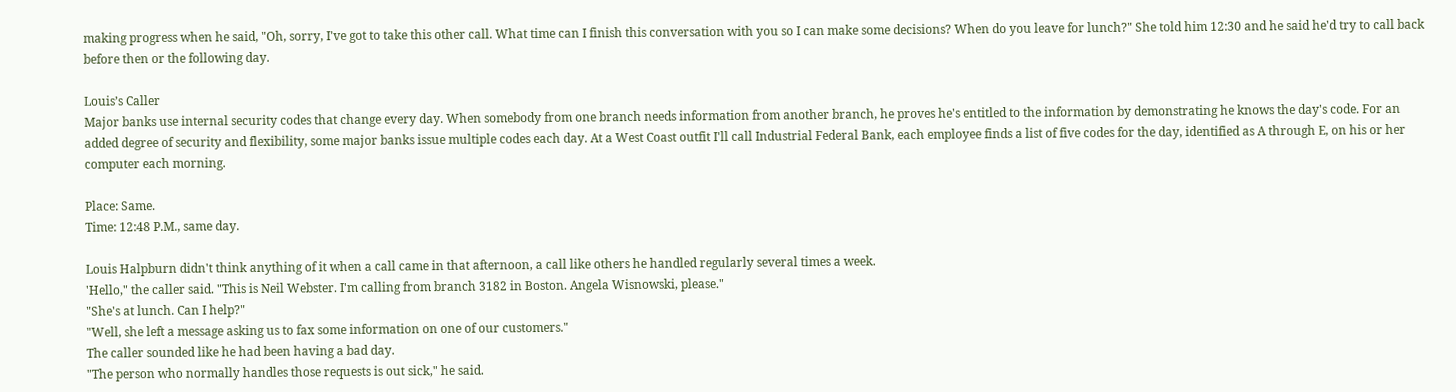making progress when he said, "Oh, sorry, I've got to take this other call. What time can I finish this conversation with you so I can make some decisions? When do you leave for lunch?" She told him 12:30 and he said he'd try to call back before then or the following day.

Louis’s Caller
Major banks use internal security codes that change every day. When somebody from one branch needs information from another branch, he proves he's entitled to the information by demonstrating he knows the day's code. For an added degree of security and flexibility, some major banks issue multiple codes each day. At a West Coast outfit I'll call Industrial Federal Bank, each employee finds a list of five codes for the day, identified as A through E, on his or her computer each morning.

Place: Same.
Time: 12:48 P.M., same day.

Louis Halpburn didn't think anything of it when a call came in that afternoon, a call like others he handled regularly several times a week.
'Hello," the caller said. "This is Neil Webster. I'm calling from branch 3182 in Boston. Angela Wisnowski, please."
"She's at lunch. Can I help?"
"Well, she left a message asking us to fax some information on one of our customers."
The caller sounded like he had been having a bad day.
"The person who normally handles those requests is out sick," he said.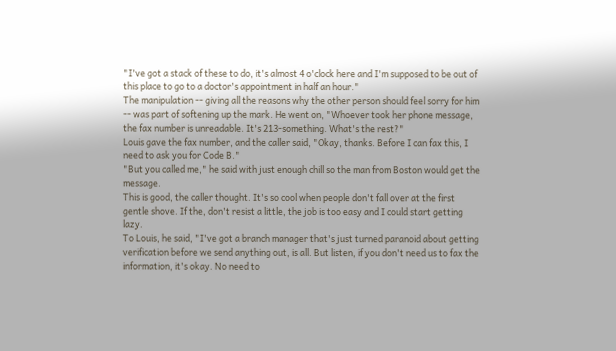"I've got a stack of these to do, it's almost 4 o'clock here and I'm supposed to be out of this place to go to a doctor's appointment in half an hour."
The manipulation -- giving all the reasons why the other person should feel sorry for him -- was part of softening up the mark. He went on, "Whoever took her phone message, the fax number is unreadable. It's 213-something. What's the rest?"
Louis gave the fax number, and the caller said, "Okay, thanks. Before I can fax this, I need to ask you for Code B."
"But you called me," he said with just enough chill so the man from Boston would get the message.
This is good, the caller thought. It's so cool when people don't fall over at the first gentle shove. If the, don't resist a little, the job is too easy and I could start getting lazy.
To Louis, he said, "I've got a branch manager that's just turned paranoid about getting verification before we send anything out, is all. But listen, if you don't need us to fax the information, it's okay. No need to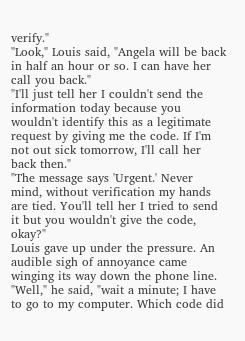verify."
"Look," Louis said, "Angela will be back in half an hour or so. I can have her call you back."
"I'll just tell her I couldn't send the information today because you wouldn't identify this as a legitimate request by giving me the code. If I'm not out sick tomorrow, I'll call her back then."
"The message says 'Urgent.' Never mind, without verification my hands are tied. You'll tell her I tried to send it but you wouldn't give the code, okay?"
Louis gave up under the pressure. An audible sigh of annoyance came winging its way down the phone line.
"Well," he said, "wait a minute; I have to go to my computer. Which code did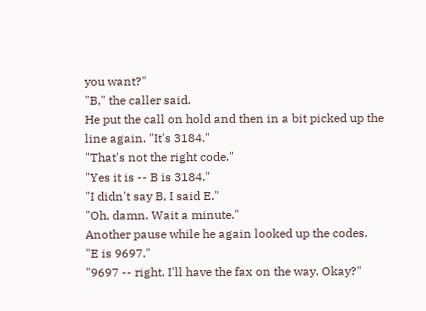you want?"
"B," the caller said.
He put the call on hold and then in a bit picked up the line again. "It's 3184."
"That's not the right code."
"Yes it is -- B is 3184."
"I didn't say B, I said E."
"Oh, damn. Wait a minute."
Another pause while he again looked up the codes.
"E is 9697."
"9697 -- right. I'll have the fax on the way. Okay?"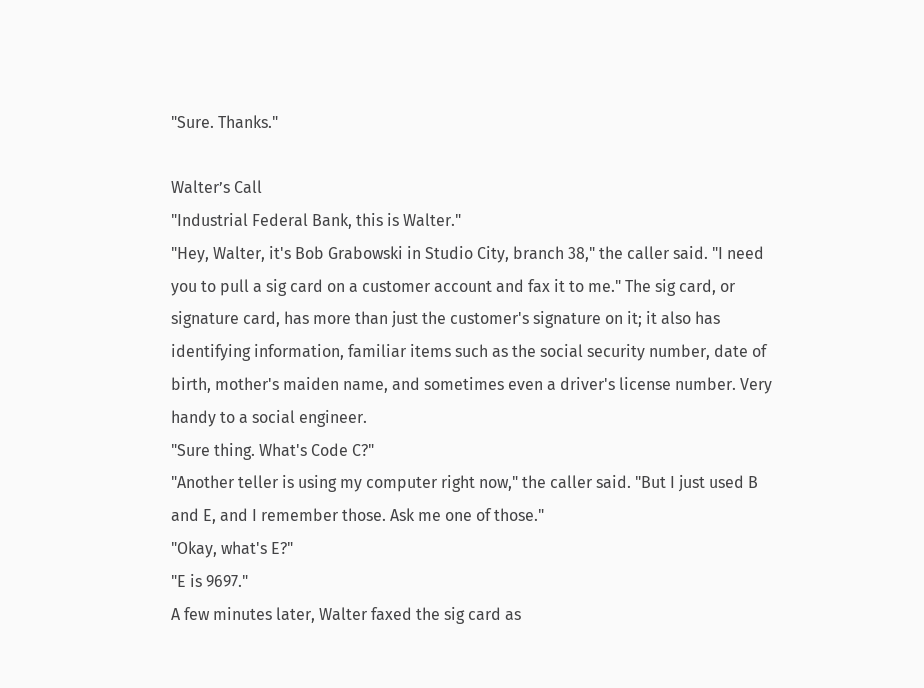"Sure. Thanks."

Walter’s Call
"Industrial Federal Bank, this is Walter."
"Hey, Walter, it's Bob Grabowski in Studio City, branch 38," the caller said. "I need you to pull a sig card on a customer account and fax it to me." The sig card, or signature card, has more than just the customer's signature on it; it also has identifying information, familiar items such as the social security number, date of birth, mother's maiden name, and sometimes even a driver's license number. Very handy to a social engineer.
"Sure thing. What's Code C?"
"Another teller is using my computer right now," the caller said. "But I just used B and E, and I remember those. Ask me one of those."
"Okay, what's E?"
"E is 9697."
A few minutes later, Walter faxed the sig card as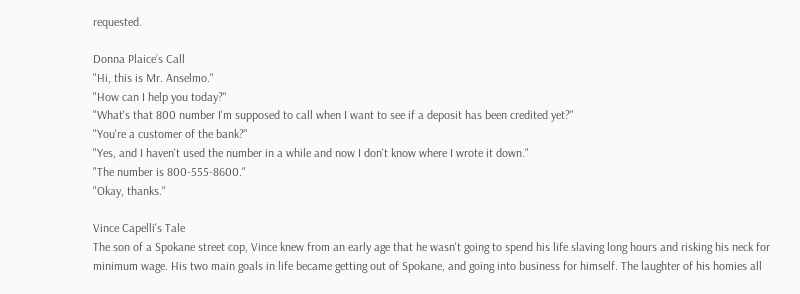requested.

Donna Plaice’s Call
"Hi, this is Mr. Anselmo."
"How can I help you today?"
"What's that 800 number I'm supposed to call when I want to see if a deposit has been credited yet?"
"You're a customer of the bank?"
"Yes, and I haven't used the number in a while and now I don't know where I wrote it down."
"The number is 800-555-8600."
"Okay, thanks."

Vince Capelli's Tale
The son of a Spokane street cop, Vince knew from an early age that he wasn't going to spend his life slaving long hours and risking his neck for minimum wage. His two main goals in life became getting out of Spokane, and going into business for himself. The laughter of his homies all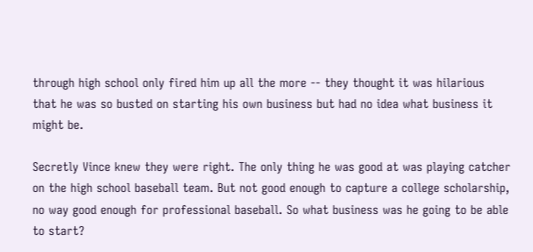through high school only fired him up all the more -- they thought it was hilarious that he was so busted on starting his own business but had no idea what business it might be.

Secretly Vince knew they were right. The only thing he was good at was playing catcher on the high school baseball team. But not good enough to capture a college scholarship, no way good enough for professional baseball. So what business was he going to be able to start?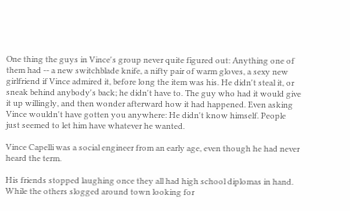One thing the guys in Vince's group never quite figured out: Anything one of them had -- a new switchblade knife, a nifty pair of warm gloves, a sexy new girlfriend if Vince admired it, before long the item was his. He didn't steal it, or sneak behind anybody's back; he didn't have to. The guy who had it would give it up willingly, and then wonder afterward how it had happened. Even asking Vince wouldn't have gotten you anywhere: He didn't know himself. People just seemed to let him have whatever he wanted.

Vince Capelli was a social engineer from an early age, even though he had never heard the term.

His friends stopped laughing once they all had high school diplomas in hand. While the others slogged around town looking for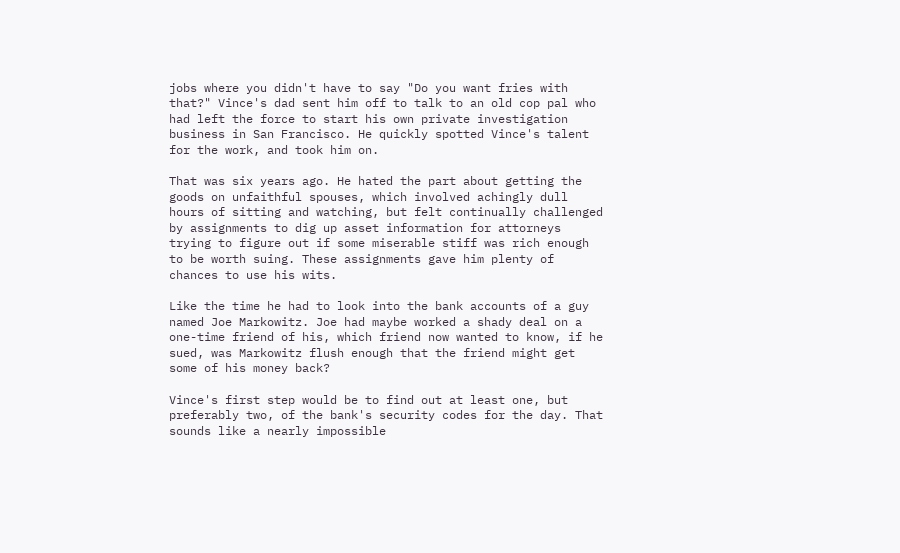jobs where you didn't have to say "Do you want fries with that?" Vince's dad sent him off to talk to an old cop pal who had left the force to start his own private investigation business in San Francisco. He quickly spotted Vince's talent for the work, and took him on.

That was six years ago. He hated the part about getting the goods on unfaithful spouses, which involved achingly dull hours of sitting and watching, but felt continually challenged by assignments to dig up asset information for attorneys trying to figure out if some miserable stiff was rich enough to be worth suing. These assignments gave him plenty of chances to use his wits.

Like the time he had to look into the bank accounts of a guy named Joe Markowitz. Joe had maybe worked a shady deal on a one-time friend of his, which friend now wanted to know, if he sued, was Markowitz flush enough that the friend might get some of his money back?

Vince's first step would be to find out at least one, but preferably two, of the bank's security codes for the day. That sounds like a nearly impossible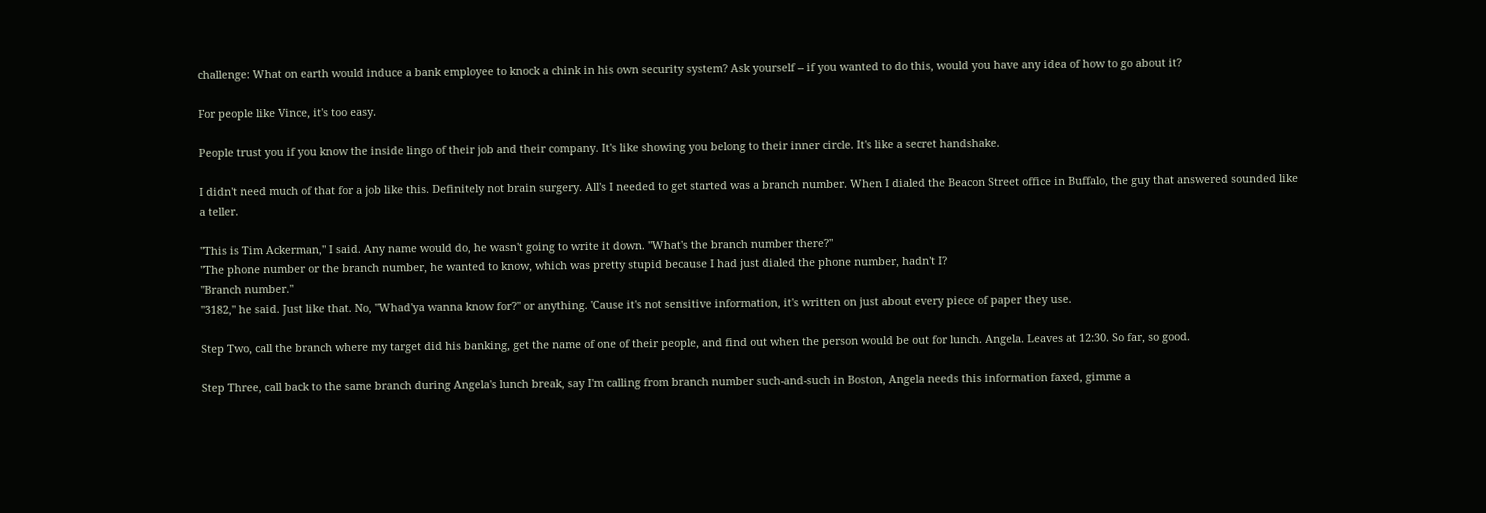challenge: What on earth would induce a bank employee to knock a chink in his own security system? Ask yourself -- if you wanted to do this, would you have any idea of how to go about it?

For people like Vince, it's too easy.

People trust you if you know the inside lingo of their job and their company. It's like showing you belong to their inner circle. It's like a secret handshake.

I didn't need much of that for a job like this. Definitely not brain surgery. All's I needed to get started was a branch number. When I dialed the Beacon Street office in Buffalo, the guy that answered sounded like a teller.

"This is Tim Ackerman," I said. Any name would do, he wasn't going to write it down. "What's the branch number there?"
"The phone number or the branch number, he wanted to know, which was pretty stupid because I had just dialed the phone number, hadn't I?
"Branch number."
"3182," he said. Just like that. No, "Whad'ya wanna know for?" or anything. 'Cause it's not sensitive information, it's written on just about every piece of paper they use.

Step Two, call the branch where my target did his banking, get the name of one of their people, and find out when the person would be out for lunch. Angela. Leaves at 12:30. So far, so good.

Step Three, call back to the same branch during Angela's lunch break, say I'm calling from branch number such-and-such in Boston, Angela needs this information faxed, gimme a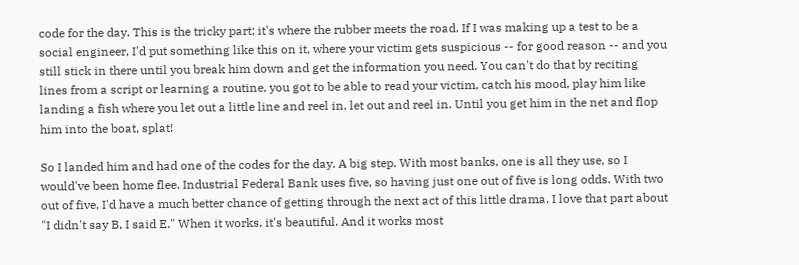code for the day. This is the tricky part; it's where the rubber meets the road. If I was making up a test to be a social engineer, I'd put something like this on it, where your victim gets suspicious -- for good reason -- and you still stick in there until you break him down and get the information you need. You can't do that by reciting lines from a script or learning a routine, you got to be able to read your victim, catch his mood, play him like landing a fish where you let out a little line and reel in, let out and reel in. Until you get him in the net and flop him into the boat, splat!

So I landed him and had one of the codes for the day. A big step. With most banks, one is all they use, so I would've been home flee. Industrial Federal Bank uses five, so having just one out of five is long odds. With two out of five, I'd have a much better chance of getting through the next act of this little drama. I love that part about "I didn't say B, I said E." When it works, it's beautiful. And it works most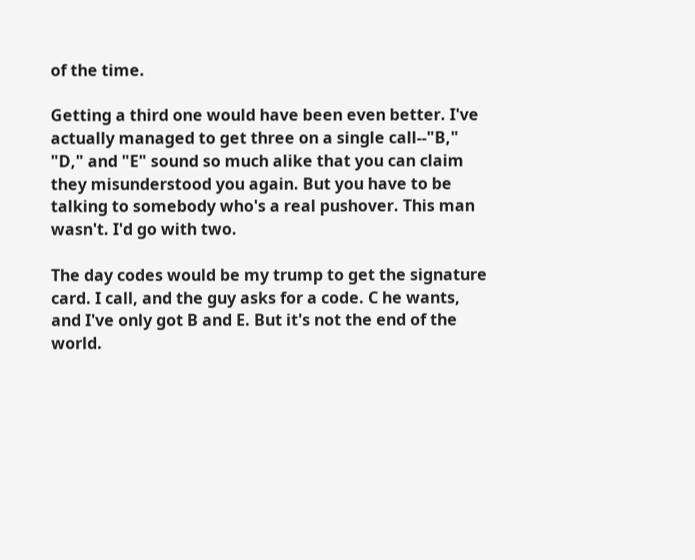of the time.

Getting a third one would have been even better. I've actually managed to get three on a single call--"B," "D," and "E" sound so much alike that you can claim they misunderstood you again. But you have to be talking to somebody who's a real pushover. This man wasn't. I'd go with two.

The day codes would be my trump to get the signature card. I call, and the guy asks for a code. C he wants, and I've only got B and E. But it's not the end of the world.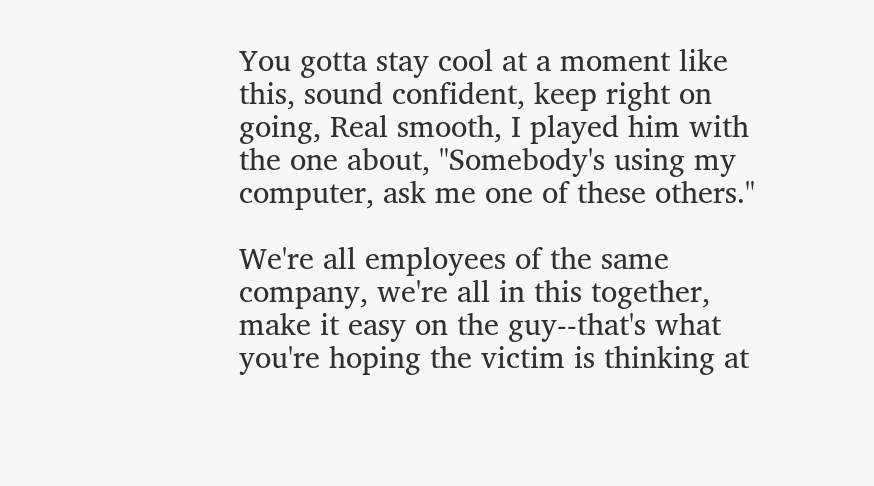You gotta stay cool at a moment like this, sound confident, keep right on going, Real smooth, I played him with the one about, "Somebody's using my computer, ask me one of these others."

We're all employees of the same company, we're all in this together, make it easy on the guy--that's what you're hoping the victim is thinking at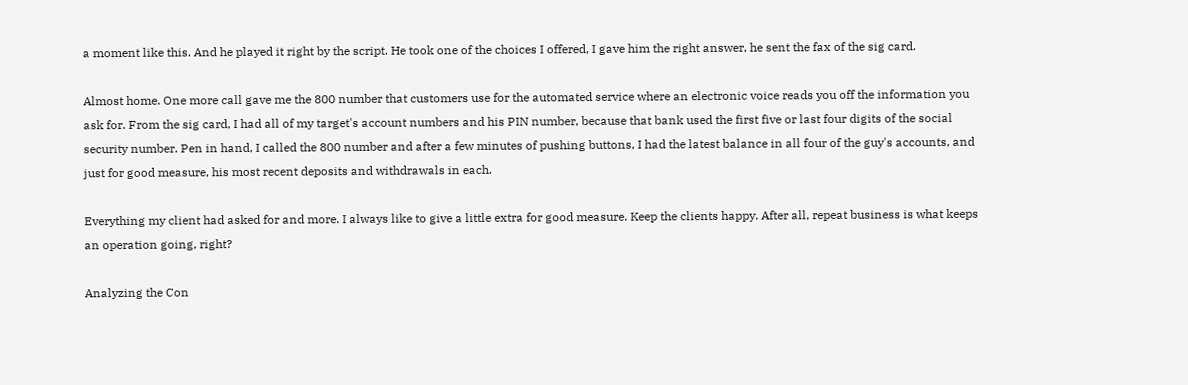a moment like this. And he played it right by the script. He took one of the choices I offered, I gave him the right answer, he sent the fax of the sig card.

Almost home. One more call gave me the 800 number that customers use for the automated service where an electronic voice reads you off the information you ask for. From the sig card, I had all of my target's account numbers and his PIN number, because that bank used the first five or last four digits of the social security number. Pen in hand, I called the 800 number and after a few minutes of pushing buttons, I had the latest balance in all four of the guy's accounts, and just for good measure, his most recent deposits and withdrawals in each.

Everything my client had asked for and more. I always like to give a little extra for good measure. Keep the clients happy. After all, repeat business is what keeps an operation going, right?

Analyzing the Con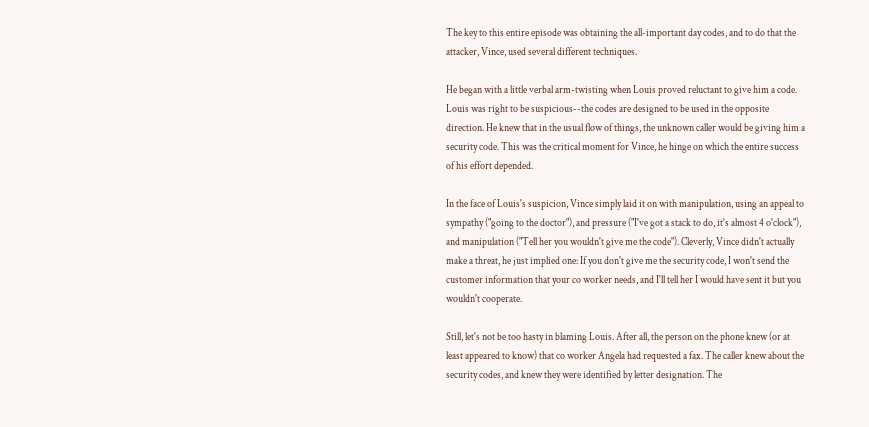The key to this entire episode was obtaining the all-important day codes, and to do that the attacker, Vince, used several different techniques.

He began with a little verbal arm-twisting when Louis proved reluctant to give him a code. Louis was right to be suspicious--the codes are designed to be used in the opposite direction. He knew that in the usual flow of things, the unknown caller would be giving him a security code. This was the critical moment for Vince, he hinge on which the entire success of his effort depended.

In the face of Louis's suspicion, Vince simply laid it on with manipulation, using an appeal to sympathy ("going to the doctor"), and pressure ("I've got a stack to do, it's almost 4 o'clock"), and manipulation ("Tell her you wouldn't give me the code"). Cleverly, Vince didn't actually make a threat, he just implied one: If you don't give me the security code, I won't send the customer information that your co worker needs, and I'll tell her I would have sent it but you wouldn't cooperate.

Still, let's not be too hasty in blaming Louis. After all, the person on the phone knew (or at least appeared to know) that co worker Angela had requested a fax. The caller knew about the security codes, and knew they were identified by letter designation. The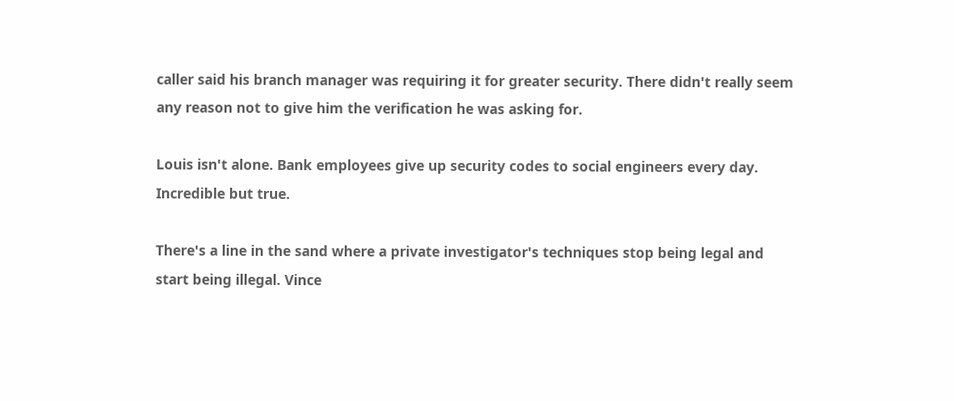caller said his branch manager was requiring it for greater security. There didn't really seem any reason not to give him the verification he was asking for.

Louis isn't alone. Bank employees give up security codes to social engineers every day. Incredible but true.

There's a line in the sand where a private investigator's techniques stop being legal and start being illegal. Vince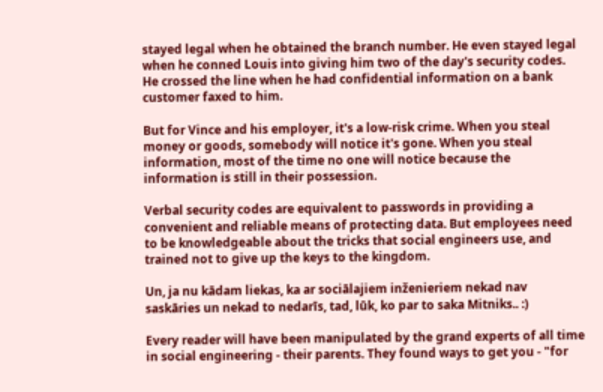stayed legal when he obtained the branch number. He even stayed legal when he conned Louis into giving him two of the day's security codes. He crossed the line when he had confidential information on a bank customer faxed to him.

But for Vince and his employer, it's a low-risk crime. When you steal money or goods, somebody will notice it's gone. When you steal information, most of the time no one will notice because the information is still in their possession.

Verbal security codes are equivalent to passwords in providing a convenient and reliable means of protecting data. But employees need to be knowledgeable about the tricks that social engineers use, and trained not to give up the keys to the kingdom.

Un, ja nu kādam liekas, ka ar sociālajiem inženieriem nekad nav saskāries un nekad to nedarīs, tad, lūk, ko par to saka Mitniks.. :)

Every reader will have been manipulated by the grand experts of all time in social engineering - their parents. They found ways to get you - "for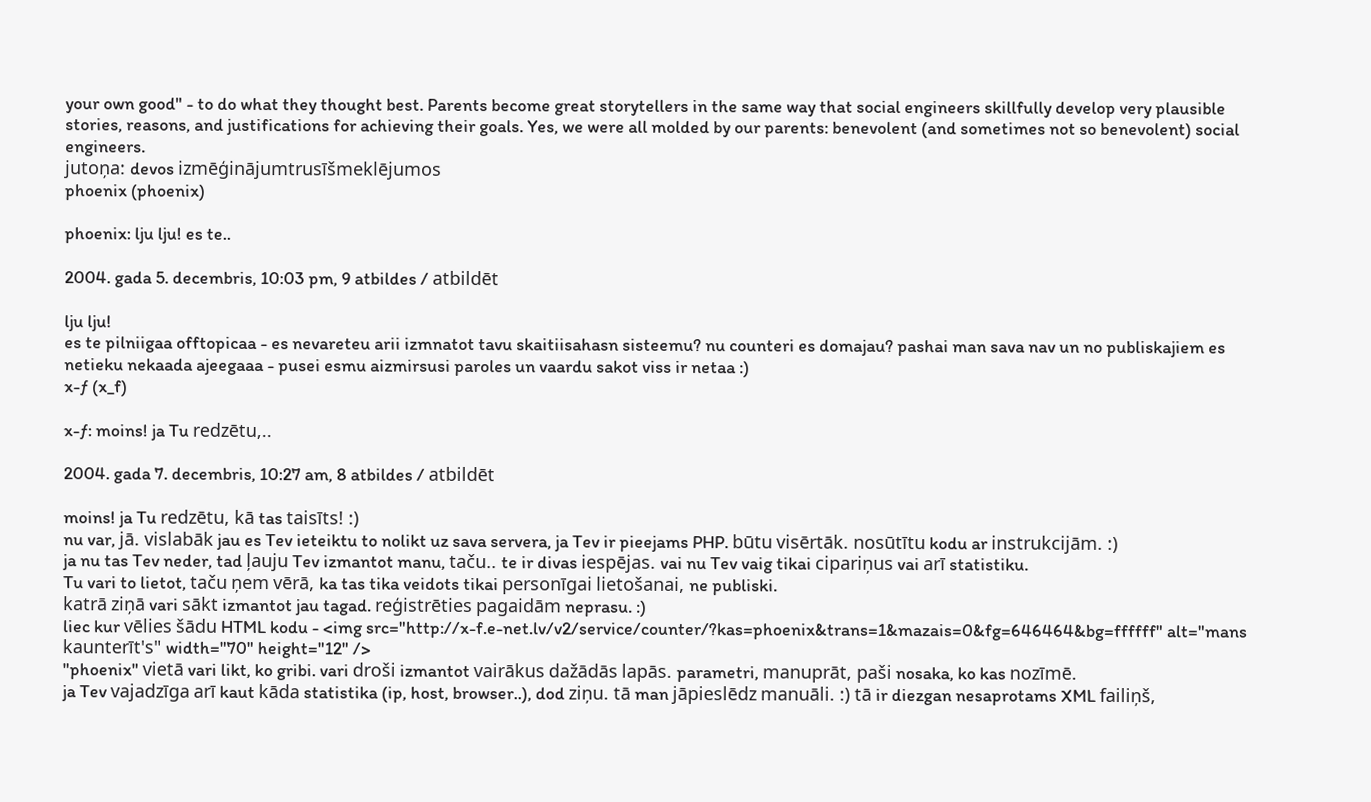your own good" - to do what they thought best. Parents become great storytellers in the same way that social engineers skillfully develop very plausible stories, reasons, and justifications for achieving their goals. Yes, we were all molded by our parents: benevolent (and sometimes not so benevolent) social engineers.
jutoņa: devos izmēģinājumtrusīšmeklējumos
phoenix (phoenix)

phoenix: lju lju! es te..

2004. gada 5. decembris, 10:03 pm, 9 atbildes / atbildēt

lju lju!
es te pilniigaa offtopicaa - es nevareteu arii izmnatot tavu skaitiisahasn sisteemu? nu counteri es domajau? pashai man sava nav un no publiskajiem es netieku nekaada ajeegaaa - pusei esmu aizmirsusi paroles un vaardu sakot viss ir netaa :)
x-ƒ (x_f)

x-ƒ: moins! ja Tu redzētu,..

2004. gada 7. decembris, 10:27 am, 8 atbildes / atbildēt

moins! ja Tu redzētu, kā tas taisīts! :)
nu var, jā. vislabāk jau es Tev ieteiktu to nolikt uz sava servera, ja Tev ir pieejams PHP. būtu visērtāk. nosūtītu kodu ar instrukcijām. :)
ja nu tas Tev neder, tad ļauju Tev izmantot manu, taču.. te ir divas iespējas. vai nu Tev vaig tikai cipariņus vai arī statistiku.
Tu vari to lietot, taču ņem vērā, ka tas tika veidots tikai personīgai lietošanai, ne publiski.
katrā ziņā vari sākt izmantot jau tagad. reģistrēties pagaidām neprasu. :)
liec kur vēlies šādu HTML kodu - <img src="http://x-f.e-net.lv/v2/service/counter/?kas=phoenix&trans=1&mazais=0&fg=646464&bg=ffffff" alt="mans kaunterīt's" width="70" height="12" />
"phoenix" vietā vari likt, ko gribi. vari droši izmantot vairākus dažādās lapās. parametri, manuprāt, paši nosaka, ko kas nozīmē.
ja Tev vajadzīga arī kaut kāda statistika (ip, host, browser..), dod ziņu. tā man jāpieslēdz manuāli. :) tā ir diezgan nesaprotams XML failiņš,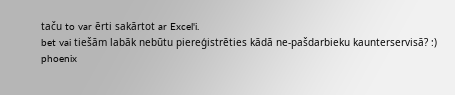taču to var ērti sakārtot ar Excel'i.
bet vai tiešām labāk nebūtu piereģistrēties kādā ne-pašdarbieku kaunterservisā? :)
phoenix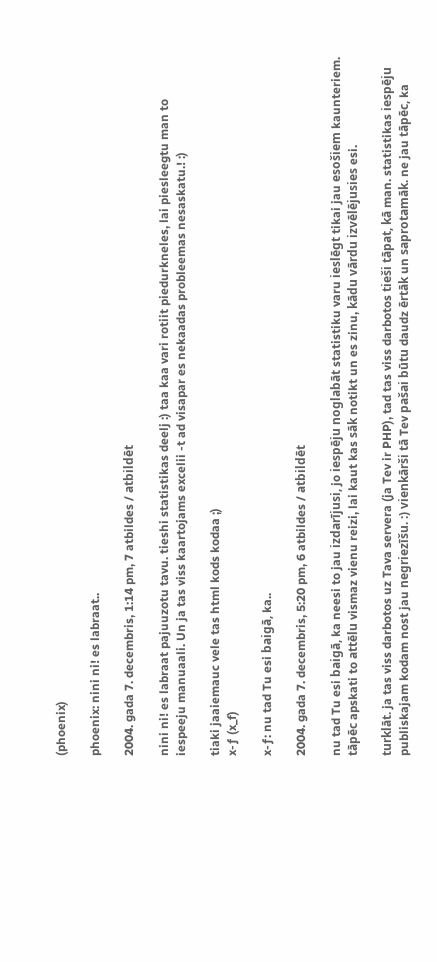(phoenix)

phoenix: nini ni! es labraat..

2004. gada 7. decembris, 1:14 pm, 7 atbildes / atbildēt

nini ni! es labraat pajuuzotu tavu. tieshi statistikas deelj :) taa kaa vari rotiit piedurkneles, lai piesleegtu man to iespeeju manuaali. Un ja tas viss kaartojams excelii -t ad visapar es nekaadas probleemas nesaskatu.! :)

tiaki jaaiemauc vele tas html kods kodaa ;)
x-ƒ (x_f)

x-ƒ: nu tad Tu esi baigā, ka..

2004. gada 7. decembris, 5:20 pm, 6 atbildes / atbildēt

nu tad Tu esi baigā, ka neesi to jau izdarījusi, jo iespēju noglabāt statistiku varu ieslēgt tikai jau esošiem kaunteriem. tāpēc apskati to attēlu vismaz vienu reizi, lai kaut kas sāk notikt un es zinu, kādu vārdu izvēlējusies esi.

turklāt. ja tas viss darbotos uz Tava servera (ja Tev ir PHP), tad tas viss darbotos tieši tāpat, kā man. statistikas iespēju publiskajam kodam nost jau negriezīšu. :) vienkārši tā Tev pašai būtu daudz ērtāk un saprotamāk. ne jau tāpēc, ka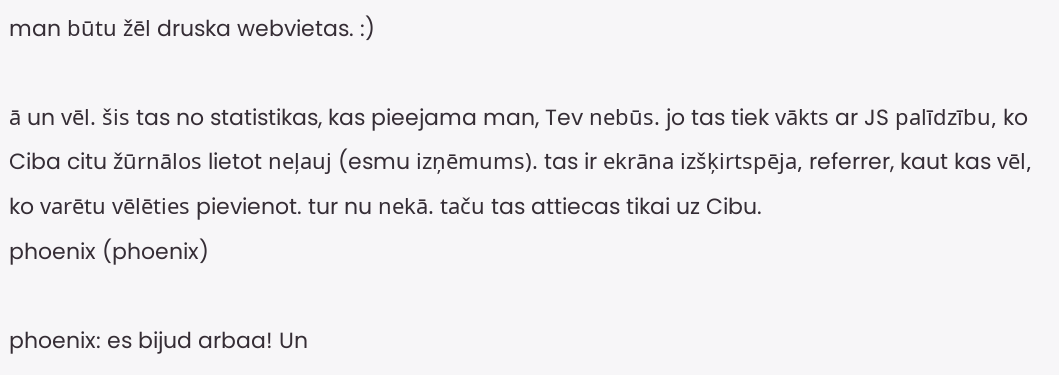man būtu žēl druska webvietas. :)

ā un vēl. šis tas no statistikas, kas pieejama man, Tev nebūs. jo tas tiek vākts ar JS palīdzību, ko Ciba citu žūrnālos lietot neļauj (esmu izņēmums). tas ir ekrāna izšķirtspēja, referrer, kaut kas vēl, ko varētu vēlēties pievienot. tur nu nekā. taču tas attiecas tikai uz Cibu.
phoenix (phoenix)

phoenix: es bijud arbaa! Un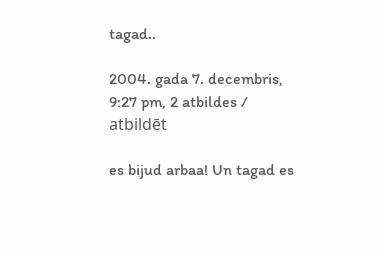tagad..

2004. gada 7. decembris, 9:27 pm, 2 atbildes / atbildēt

es bijud arbaa! Un tagad es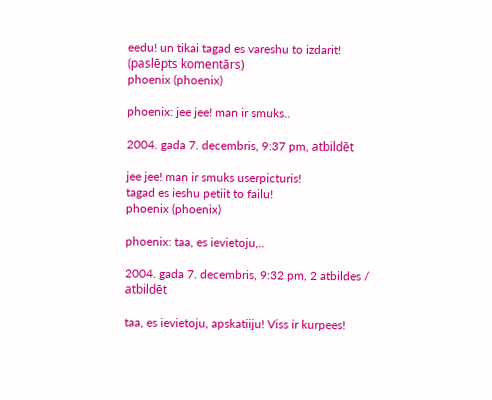eedu! un tikai tagad es vareshu to izdarit!
(paslēpts komentārs)
phoenix (phoenix)

phoenix: jee jee! man ir smuks..

2004. gada 7. decembris, 9:37 pm, atbildēt

jee jee! man ir smuks userpicturis!
tagad es ieshu petiit to failu!
phoenix (phoenix)

phoenix: taa, es ievietoju,..

2004. gada 7. decembris, 9:32 pm, 2 atbildes / atbildēt

taa, es ievietoju, apskatiiju! Viss ir kurpees!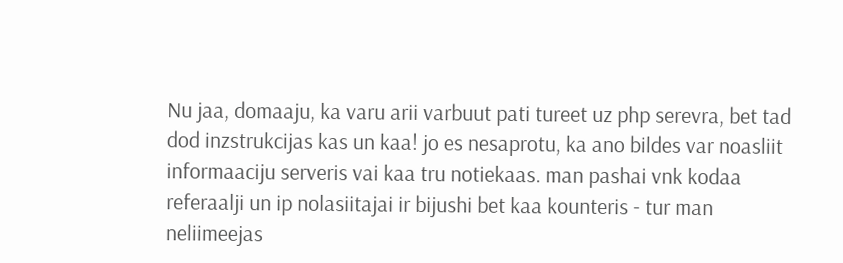Nu jaa, domaaju, ka varu arii varbuut pati tureet uz php serevra, bet tad dod inzstrukcijas kas un kaa! jo es nesaprotu, ka ano bildes var noasliit informaaciju serveris vai kaa tru notiekaas. man pashai vnk kodaa referaalji un ip nolasiitajai ir bijushi bet kaa kounteris - tur man neliimeejas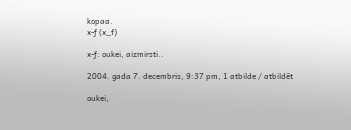kopaa.
x-ƒ (x_f)

x-ƒ: oukei, aizmirsti..

2004. gada 7. decembris, 9:37 pm, 1 atbilde / atbildēt

oukei,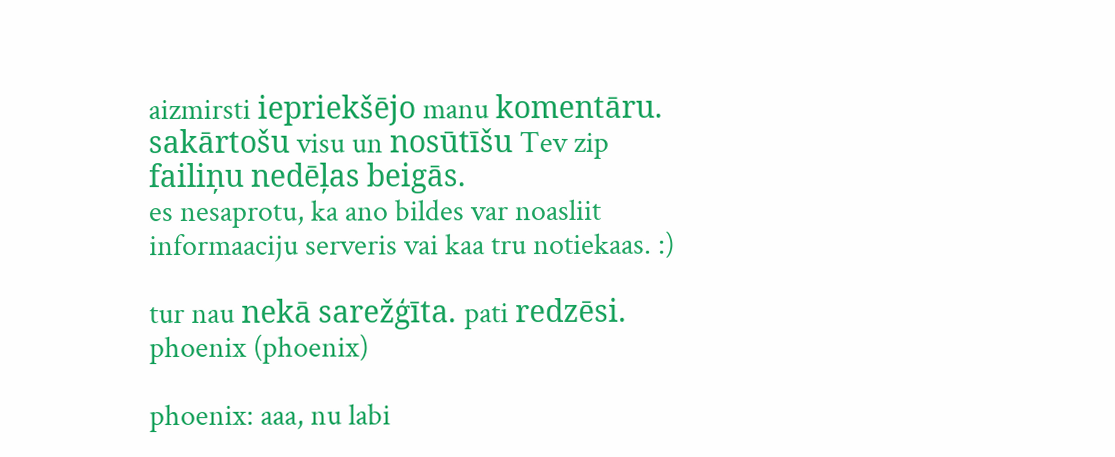aizmirsti iepriekšējo manu komentāru.
sakārtošu visu un nosūtīšu Tev zip failiņu nedēļas beigās.
es nesaprotu, ka ano bildes var noasliit informaaciju serveris vai kaa tru notiekaas. :)

tur nau nekā sarežģīta. pati redzēsi.
phoenix (phoenix)

phoenix: aaa, nu labi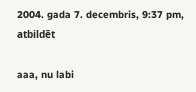2004. gada 7. decembris, 9:37 pm, atbildēt

aaa, nu labi